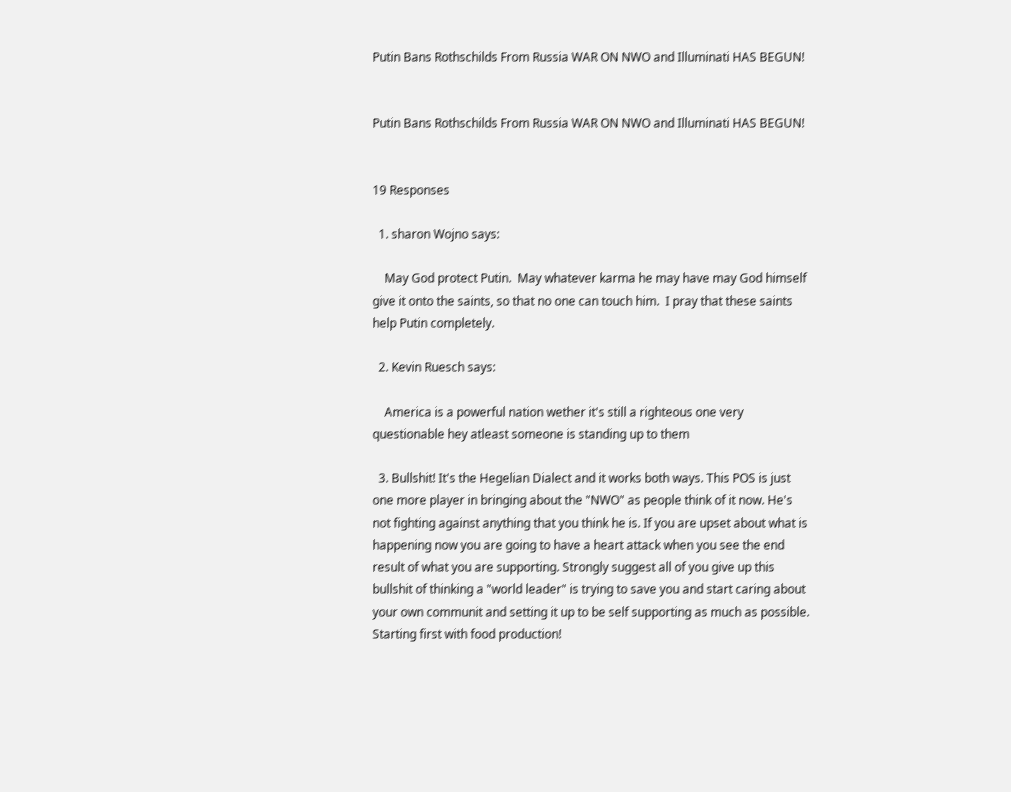Putin Bans Rothschilds From Russia WAR ON NWO and Illuminati HAS BEGUN!


Putin Bans Rothschilds From Russia WAR ON NWO and Illuminati HAS BEGUN!


19 Responses

  1. sharon Wojno says:

    May God protect Putin.  May whatever karma he may have may God himself give it onto the saints, so that no one can touch him.  I pray that these saints help Putin completely.

  2. Kevin Ruesch says:

    America is a powerful nation wether it's still a righteous one very questionable hey atleast someone is standing up to them

  3. Bullshit! It's the Hegelian Dialect and it works both ways. This POS is just one more player in bringing about the "NWO" as people think of it now. He's not fighting against anything that you think he is. If you are upset about what is happening now you are going to have a heart attack when you see the end result of what you are supporting. Strongly suggest all of you give up this bullshit of thinking a "world leader" is trying to save you and start caring about your own communit and setting it up to be self supporting as much as possible. Starting first with food production!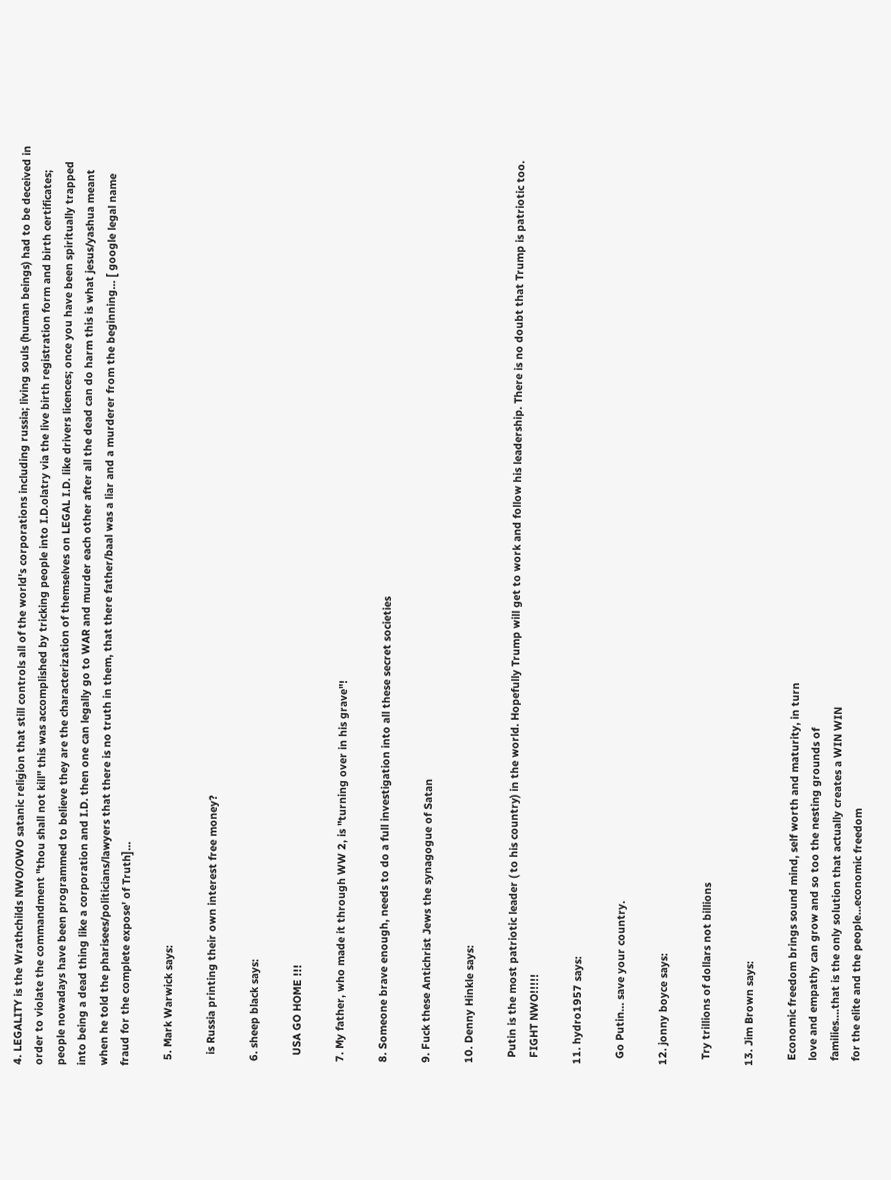4. LEGALITY is the Wrathchilds NWO/OWO satanic religion that still controls all of the world's corporations including russia; living souls (human beings) had to be deceived in order to violate the commandment "thou shall not kill" this was accomplished by tricking people into I.D.olatry via the live birth registration form and birth certificates; people nowadays have been programmed to believe they are the characterization of themselves on LEGAL I.D. like drivers licences; once you have been spiritually trapped into being a dead thing like a corporation and I.D. then one can legally go to WAR and murder each other after all the dead can do harm this is what jesus/yashua meant when he told the pharisees/politicians/lawyers that there is no truth in them, that there father/baal was a liar and a murderer from the beginning… [ google legal name fraud for the complete expose' of Truth]…

  5. Mark Warwick says:

    is Russia printing their own interest free money?

  6. sheep black says:

    USA GO HOME !!!

  7. My father, who made it through WW 2, is "turning over in his grave"!

  8. Someone brave enough, needs to do a full investigation into all these secret societies

  9. Fuck these Antichrist Jews the synagogue of Satan

  10. Denny Hinkle says:

    Putin is the most patriotic leader ( to his country) in the world. Hopefully Trump will get to work and follow his leadership. There is no doubt that Trump is patriotic too.
    FIGHT NWO!!!!!

  11. hydro1957 says:

    Go Putin… save your country.

  12. jonny boyce says:

    Try trillions of dollars not billions

  13. Jim Brown says:

    Economic freedom brings sound mind, self worth and maturity, in turn
    love and empathy can grow and so too the nesting grounds of
    families….that is the only solution that actually creates a WIN WIN
    for the elite and the people…economic freedom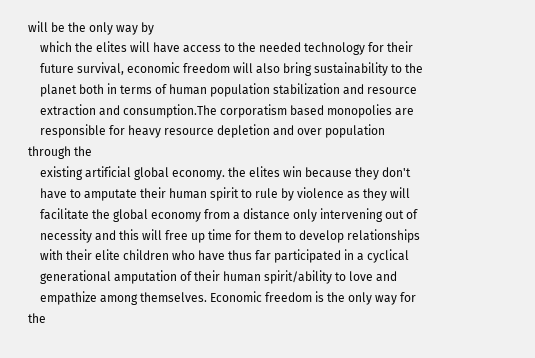will be the only way by
    which the elites will have access to the needed technology for their
    future survival, economic freedom will also bring sustainability to the
    planet both in terms of human population stabilization and resource
    extraction and consumption.The corporatism based monopolies are
    responsible for heavy resource depletion and over population through the
    existing artificial global economy. the elites win because they don't
    have to amputate their human spirit to rule by violence as they will
    facilitate the global economy from a distance only intervening out of
    necessity and this will free up time for them to develop relationships
    with their elite children who have thus far participated in a cyclical
    generational amputation of their human spirit/ability to love and
    empathize among themselves. Economic freedom is the only way for the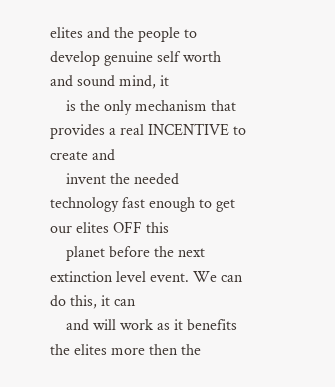elites and the people to develop genuine self worth and sound mind, it
    is the only mechanism that provides a real INCENTIVE to create and
    invent the needed technology fast enough to get our elites OFF this
    planet before the next extinction level event. We can do this, it can
    and will work as it benefits the elites more then the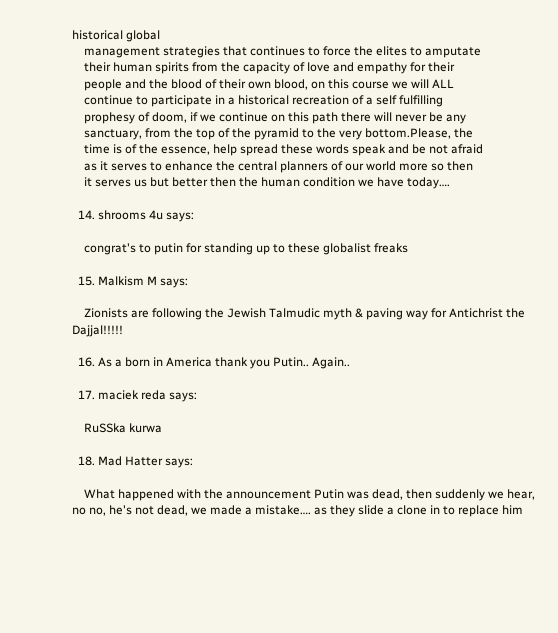historical global
    management strategies that continues to force the elites to amputate
    their human spirits from the capacity of love and empathy for their
    people and the blood of their own blood, on this course we will ALL
    continue to participate in a historical recreation of a self fulfilling
    prophesy of doom, if we continue on this path there will never be any
    sanctuary, from the top of the pyramid to the very bottom.Please, the
    time is of the essence, help spread these words speak and be not afraid
    as it serves to enhance the central planners of our world more so then
    it serves us but better then the human condition we have today….

  14. shrooms 4u says:

    congrat's to putin for standing up to these globalist freaks

  15. Malkism M says:

    Zionists are following the Jewish Talmudic myth & paving way for Antichrist the Dajjal!!!!!

  16. As a born in America thank you Putin.. Again..

  17. maciek reda says:

    RuSSka kurwa

  18. Mad Hatter says:

    What happened with the announcement Putin was dead, then suddenly we hear, no no, he's not dead, we made a mistake…. as they slide a clone in to replace him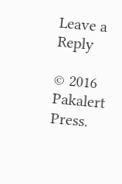Leave a Reply

© 2016 Pakalert Press.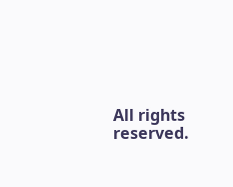All rights reserved.